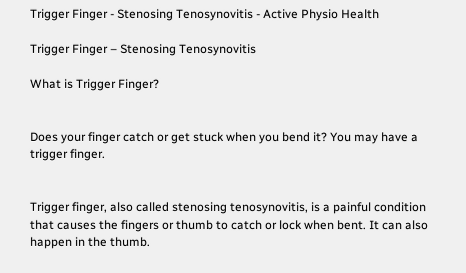Trigger Finger - Stenosing Tenosynovitis - Active Physio Health

Trigger Finger – Stenosing Tenosynovitis

What is Trigger Finger?


Does your finger catch or get stuck when you bend it? You may have a trigger finger.


Trigger finger, also called stenosing tenosynovitis, is a painful condition that causes the fingers or thumb to catch or lock when bent. It can also happen in the thumb.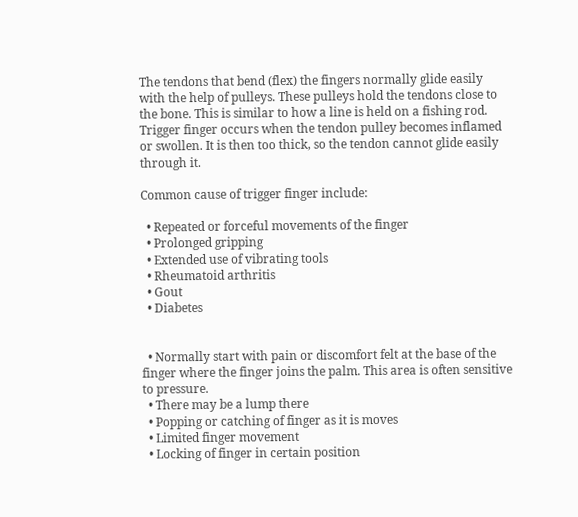The tendons that bend (flex) the fingers normally glide easily with the help of pulleys. These pulleys hold the tendons close to the bone. This is similar to how a line is held on a fishing rod. Trigger finger occurs when the tendon pulley becomes inflamed or swollen. It is then too thick, so the tendon cannot glide easily through it.

Common cause of trigger finger include:

  • Repeated or forceful movements of the finger
  • Prolonged gripping
  • Extended use of vibrating tools
  • Rheumatoid arthritis
  • Gout
  • Diabetes


  • Normally start with pain or discomfort felt at the base of the finger where the finger joins the palm. This area is often sensitive to pressure.
  • There may be a lump there
  • Popping or catching of finger as it is moves
  • Limited finger movement
  • Locking of finger in certain position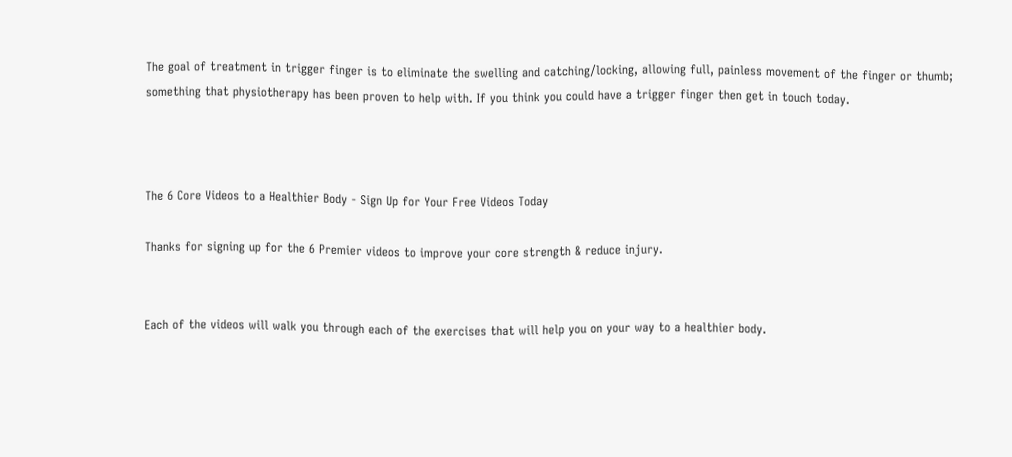The goal of treatment in trigger finger is to eliminate the swelling and catching/locking, allowing full, painless movement of the finger or thumb; something that physiotherapy has been proven to help with. If you think you could have a trigger finger then get in touch today.



The 6 Core Videos to a Healthier Body - Sign Up for Your Free Videos Today

Thanks for signing up for the 6 Premier videos to improve your core strength & reduce injury.


Each of the videos will walk you through each of the exercises that will help you on your way to a healthier body.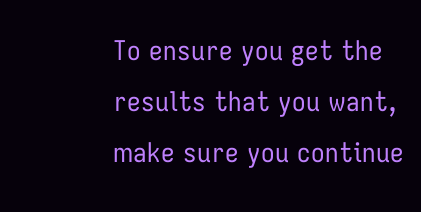To ensure you get the results that you want, make sure you continue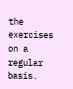the exercises on a regular basis.